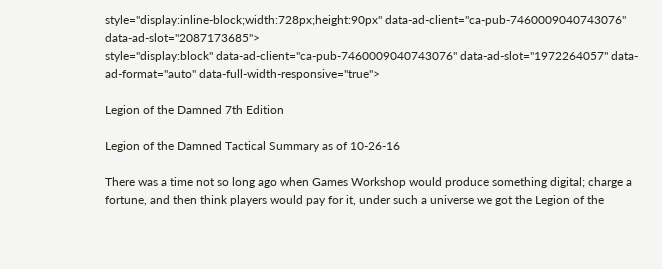style="display:inline-block;width:728px;height:90px" data-ad-client="ca-pub-7460009040743076" data-ad-slot="2087173685">
style="display:block" data-ad-client="ca-pub-7460009040743076" data-ad-slot="1972264057" data-ad-format="auto" data-full-width-responsive="true">

Legion of the Damned 7th Edition

Legion of the Damned Tactical Summary as of 10-26-16

There was a time not so long ago when Games Workshop would produce something digital; charge a fortune, and then think players would pay for it, under such a universe we got the Legion of the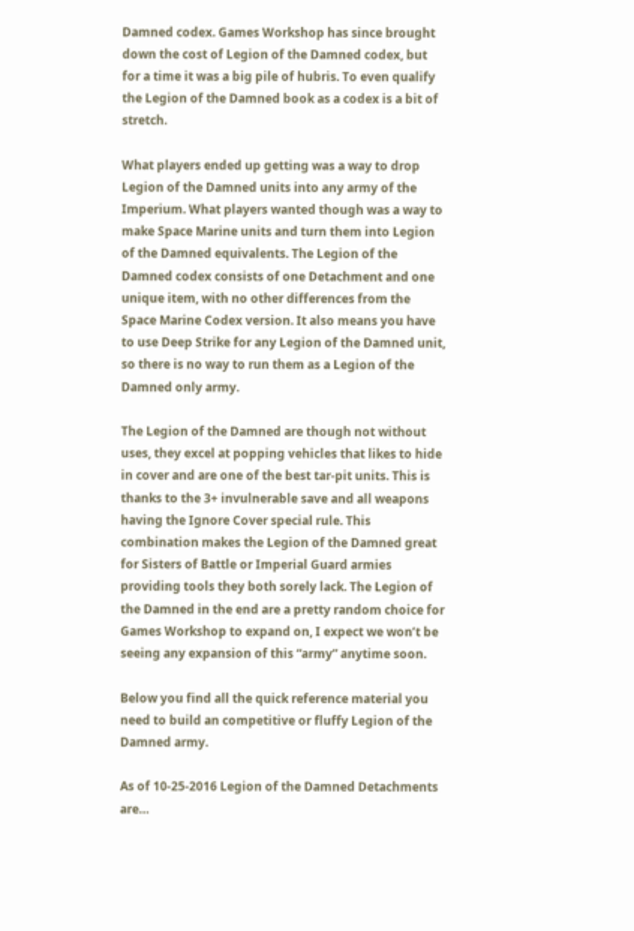Damned codex. Games Workshop has since brought down the cost of Legion of the Damned codex, but for a time it was a big pile of hubris. To even qualify the Legion of the Damned book as a codex is a bit of stretch.

What players ended up getting was a way to drop Legion of the Damned units into any army of the Imperium. What players wanted though was a way to make Space Marine units and turn them into Legion of the Damned equivalents. The Legion of the Damned codex consists of one Detachment and one unique item, with no other differences from the Space Marine Codex version. It also means you have to use Deep Strike for any Legion of the Damned unit, so there is no way to run them as a Legion of the Damned only army.

The Legion of the Damned are though not without uses, they excel at popping vehicles that likes to hide in cover and are one of the best tar-pit units. This is thanks to the 3+ invulnerable save and all weapons having the Ignore Cover special rule. This combination makes the Legion of the Damned great for Sisters of Battle or Imperial Guard armies providing tools they both sorely lack. The Legion of the Damned in the end are a pretty random choice for Games Workshop to expand on, I expect we won’t be seeing any expansion of this “army” anytime soon.

Below you find all the quick reference material you need to build an competitive or fluffy Legion of the Damned army.

As of 10-25-2016 Legion of the Damned Detachments are…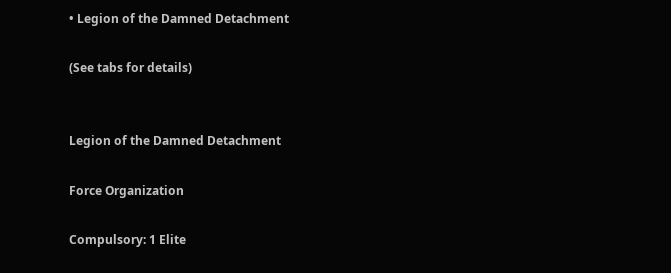• Legion of the Damned Detachment

(See tabs for details)


Legion of the Damned Detachment

Force Organization

Compulsory: 1 Elite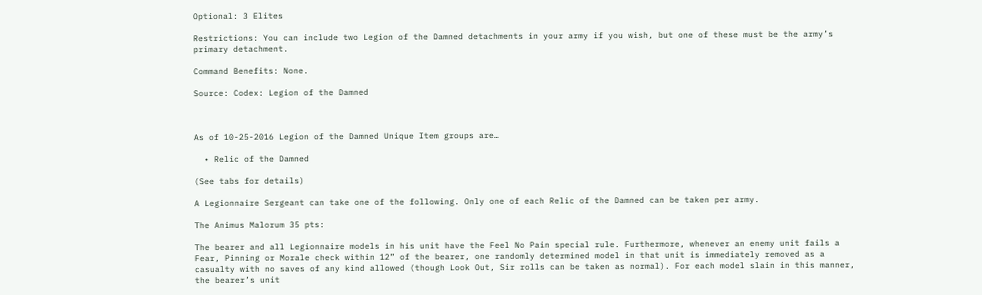Optional: 3 Elites

Restrictions: You can include two Legion of the Damned detachments in your army if you wish, but one of these must be the army’s primary detachment.

Command Benefits: None.

Source: Codex: Legion of the Damned



As of 10-25-2016 Legion of the Damned Unique Item groups are…

  • Relic of the Damned

(See tabs for details)

A Legionnaire Sergeant can take one of the following. Only one of each Relic of the Damned can be taken per army.

The Animus Malorum 35 pts:

The bearer and all Legionnaire models in his unit have the Feel No Pain special rule. Furthermore, whenever an enemy unit fails a Fear, Pinning or Morale check within 12” of the bearer, one randomly determined model in that unit is immediately removed as a casualty with no saves of any kind allowed (though Look Out, Sir rolls can be taken as normal). For each model slain in this manner, the bearer’s unit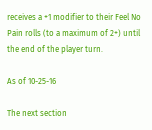receives a +1 modifier to their Feel No Pain rolls (to a maximum of 2+) until the end of the player turn.

As of 10-25-16

The next section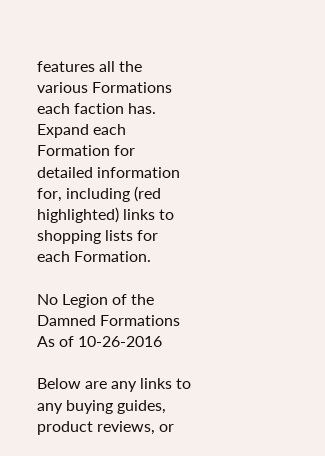features all the various Formations each faction has. Expand each Formation for detailed information for, including (red highlighted) links to shopping lists for each Formation.

No Legion of the Damned Formations As of 10-26-2016

Below are any links to any buying guides, product reviews, or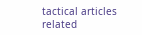tactical articles related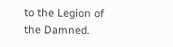to the Legion of the Damned.